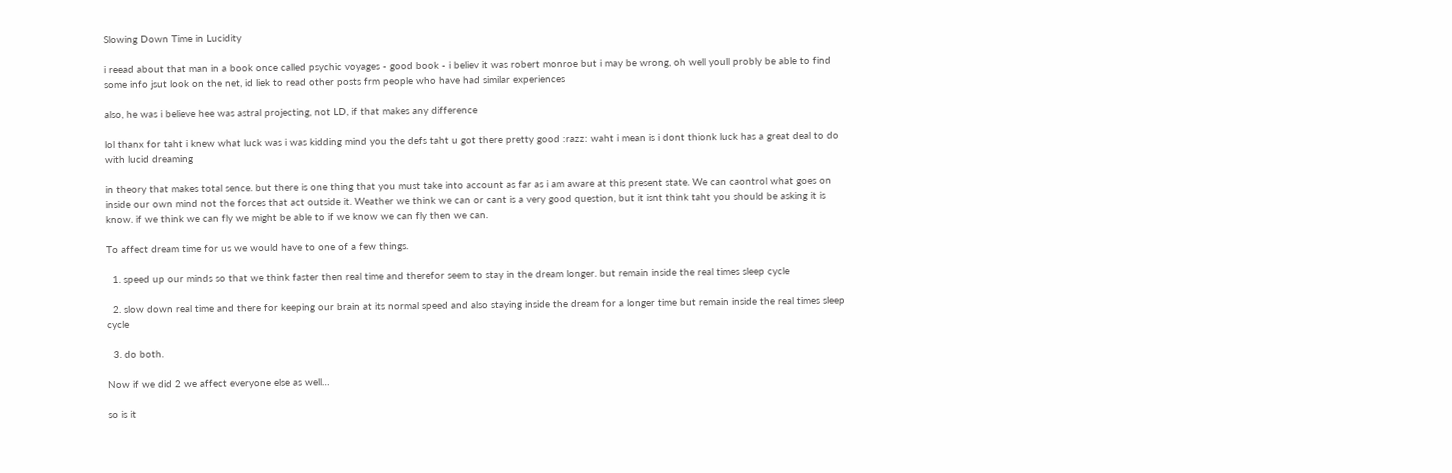Slowing Down Time in Lucidity

i reead about that man in a book once called psychic voyages - good book - i believ it was robert monroe but i may be wrong, oh well youll probly be able to find some info jsut look on the net, id liek to read other posts frm people who have had similar experiences

also, he was i believe hee was astral projecting, not LD, if that makes any difference

lol thanx for taht i knew what luck was i was kidding mind you the defs taht u got there pretty good :razz: waht i mean is i dont thionk luck has a great deal to do with lucid dreaming

in theory that makes total sence. but there is one thing that you must take into account as far as i am aware at this present state. We can caontrol what goes on inside our own mind not the forces that act outside it. Weather we think we can or cant is a very good question, but it isnt think taht you should be asking it is know. if we think we can fly we might be able to if we know we can fly then we can.

To affect dream time for us we would have to one of a few things.

  1. speed up our minds so that we think faster then real time and therefor seem to stay in the dream longer. but remain inside the real times sleep cycle

  2. slow down real time and there for keeping our brain at its normal speed and also staying inside the dream for a longer time but remain inside the real times sleep cycle

  3. do both.

Now if we did 2 we affect everyone else as well…

so is it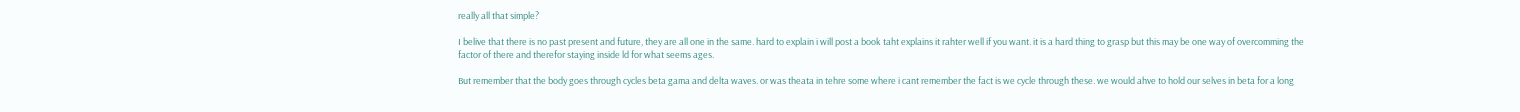really all that simple?

I belive that there is no past present and future, they are all one in the same. hard to explain i will post a book taht explains it rahter well if you want. it is a hard thing to grasp but this may be one way of overcomming the factor of there and therefor staying inside ld for what seems ages.

But remember that the body goes through cycles beta gama and delta waves. or was theata in tehre some where i cant remember the fact is we cycle through these. we would ahve to hold our selves in beta for a long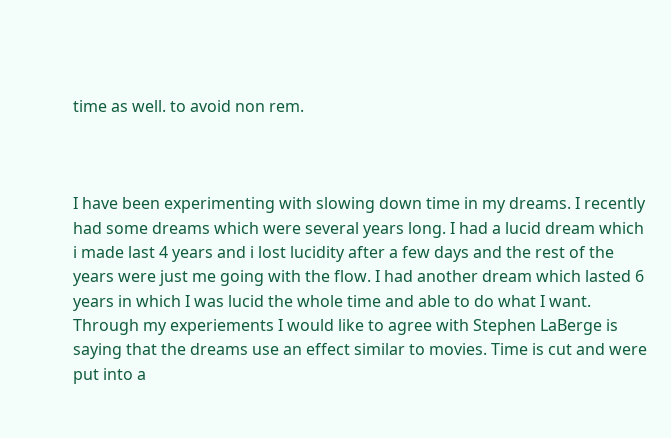time as well. to avoid non rem.



I have been experimenting with slowing down time in my dreams. I recently had some dreams which were several years long. I had a lucid dream which i made last 4 years and i lost lucidity after a few days and the rest of the years were just me going with the flow. I had another dream which lasted 6 years in which I was lucid the whole time and able to do what I want. Through my experiements I would like to agree with Stephen LaBerge is saying that the dreams use an effect similar to movies. Time is cut and were put into a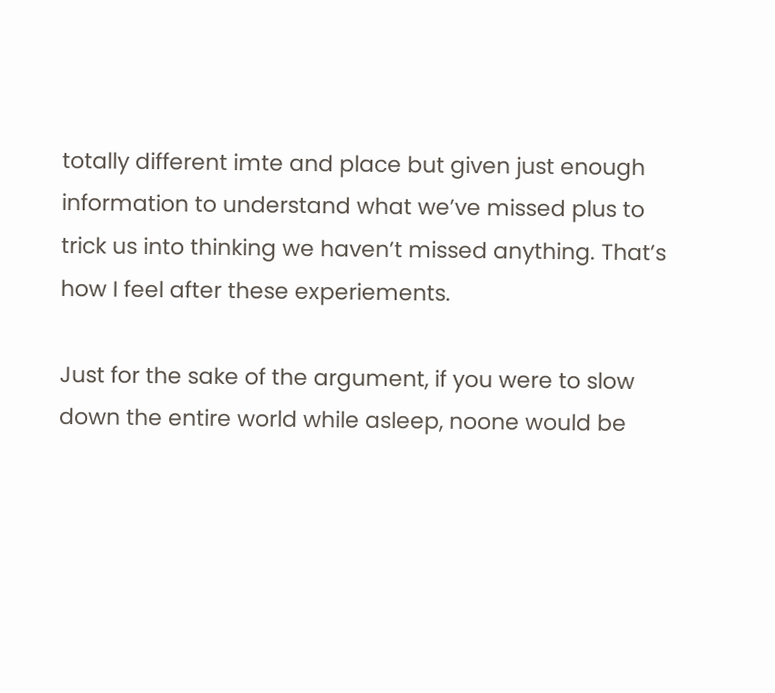totally different imte and place but given just enough information to understand what we’ve missed plus to trick us into thinking we haven’t missed anything. That’s how I feel after these experiements.

Just for the sake of the argument, if you were to slow down the entire world while asleep, noone would be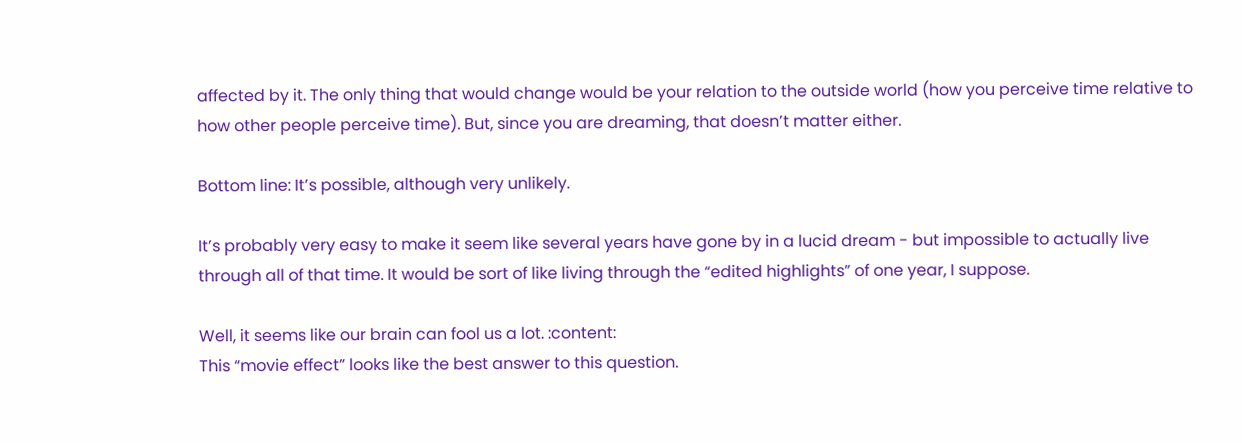affected by it. The only thing that would change would be your relation to the outside world (how you perceive time relative to how other people perceive time). But, since you are dreaming, that doesn’t matter either.

Bottom line: It’s possible, although very unlikely.

It’s probably very easy to make it seem like several years have gone by in a lucid dream - but impossible to actually live through all of that time. It would be sort of like living through the “edited highlights” of one year, I suppose.

Well, it seems like our brain can fool us a lot. :content:
This “movie effect” looks like the best answer to this question.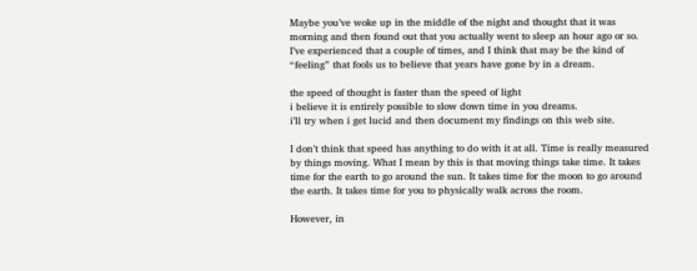Maybe you’ve woke up in the middle of the night and thought that it was morning and then found out that you actually went to sleep an hour ago or so. I’ve experienced that a couple of times, and I think that may be the kind of “feeling” that fools us to believe that years have gone by in a dream.

the speed of thought is faster than the speed of light
i believe it is entirely possible to slow down time in you dreams.
i’ll try when i get lucid and then document my findings on this web site.

I don’t think that speed has anything to do with it at all. Time is really measured by things moving. What I mean by this is that moving things take time. It takes time for the earth to go around the sun. It takes time for the moon to go around the earth. It takes time for you to physically walk across the room.

However, in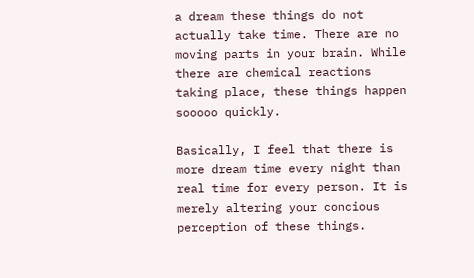a dream these things do not actually take time. There are no moving parts in your brain. While there are chemical reactions taking place, these things happen sooooo quickly.

Basically, I feel that there is more dream time every night than real time for every person. It is merely altering your concious perception of these things.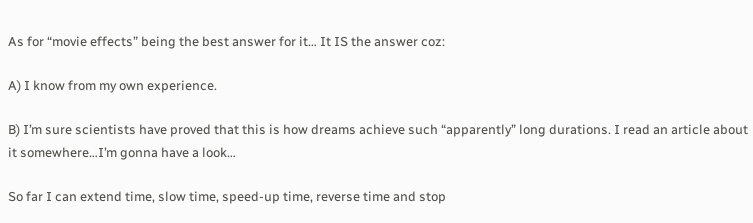As for “movie effects” being the best answer for it… It IS the answer coz:

A) I know from my own experience.

B) I’m sure scientists have proved that this is how dreams achieve such “apparently” long durations. I read an article about it somewhere…I’m gonna have a look…

So far I can extend time, slow time, speed-up time, reverse time and stop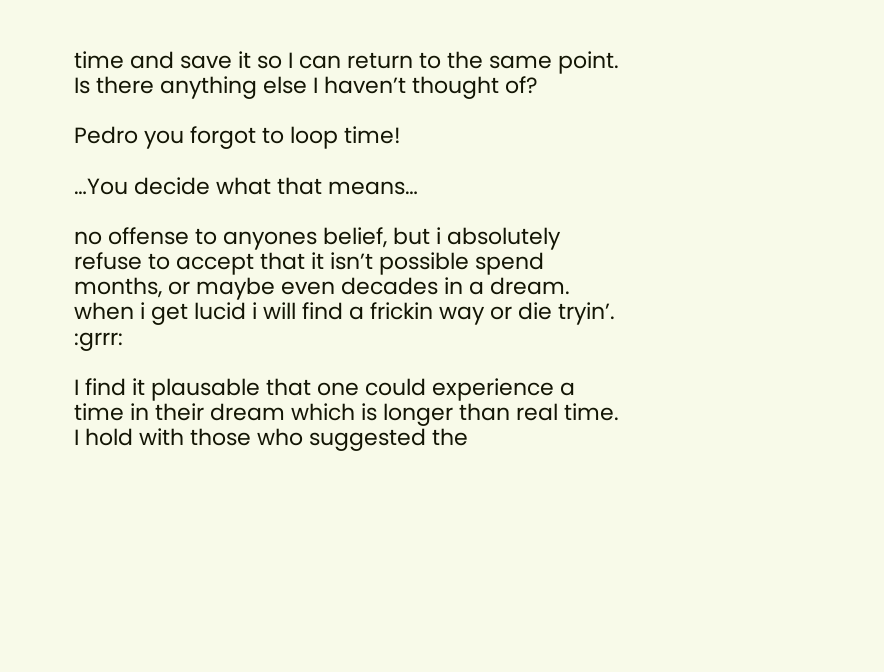time and save it so I can return to the same point. Is there anything else I haven’t thought of?

Pedro you forgot to loop time!

…You decide what that means…

no offense to anyones belief, but i absolutely refuse to accept that it isn’t possible spend months, or maybe even decades in a dream. when i get lucid i will find a frickin way or die tryin’. :grrr:

I find it plausable that one could experience a time in their dream which is longer than real time. I hold with those who suggested the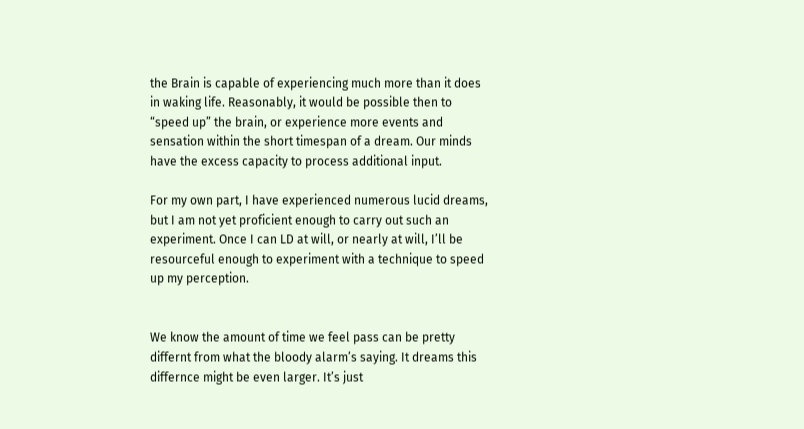the Brain is capable of experiencing much more than it does in waking life. Reasonably, it would be possible then to “speed up” the brain, or experience more events and sensation within the short timespan of a dream. Our minds have the excess capacity to process additional input.

For my own part, I have experienced numerous lucid dreams, but I am not yet proficient enough to carry out such an experiment. Once I can LD at will, or nearly at will, I’ll be resourceful enough to experiment with a technique to speed up my perception.


We know the amount of time we feel pass can be pretty differnt from what the bloody alarm’s saying. It dreams this differnce might be even larger. It’s just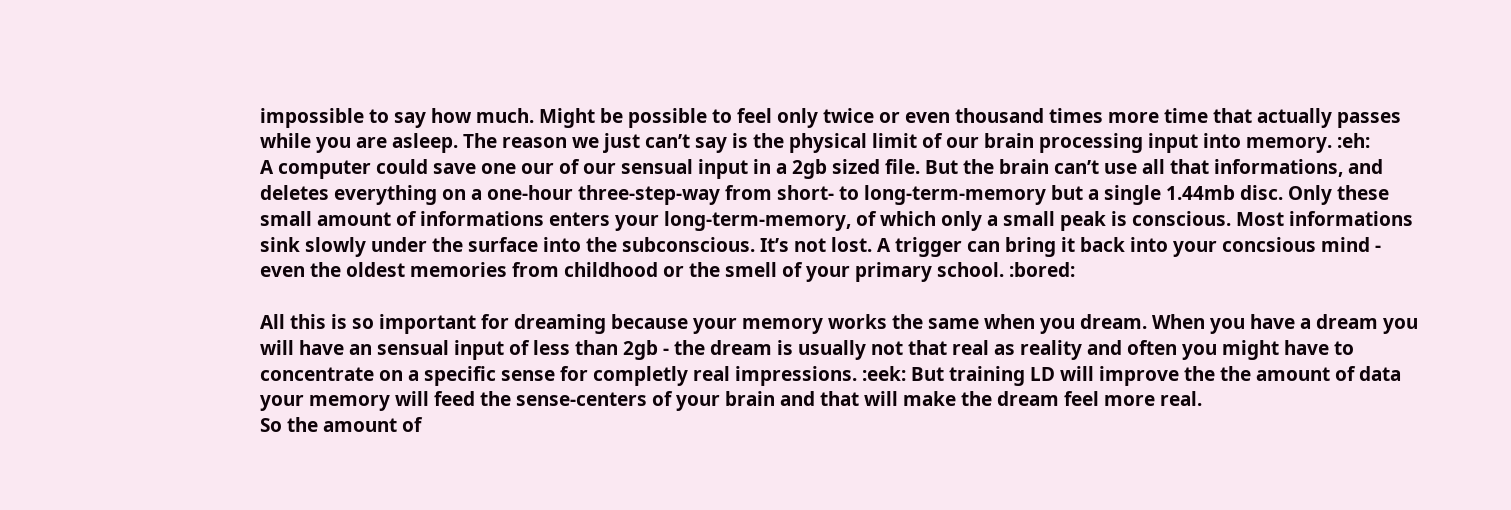impossible to say how much. Might be possible to feel only twice or even thousand times more time that actually passes while you are asleep. The reason we just can’t say is the physical limit of our brain processing input into memory. :eh:
A computer could save one our of our sensual input in a 2gb sized file. But the brain can’t use all that informations, and deletes everything on a one-hour three-step-way from short- to long-term-memory but a single 1.44mb disc. Only these small amount of informations enters your long-term-memory, of which only a small peak is conscious. Most informations sink slowly under the surface into the subconscious. It’s not lost. A trigger can bring it back into your concsious mind - even the oldest memories from childhood or the smell of your primary school. :bored:

All this is so important for dreaming because your memory works the same when you dream. When you have a dream you will have an sensual input of less than 2gb - the dream is usually not that real as reality and often you might have to concentrate on a specific sense for completly real impressions. :eek: But training LD will improve the the amount of data your memory will feed the sense-centers of your brain and that will make the dream feel more real.
So the amount of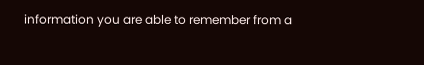information you are able to remember from a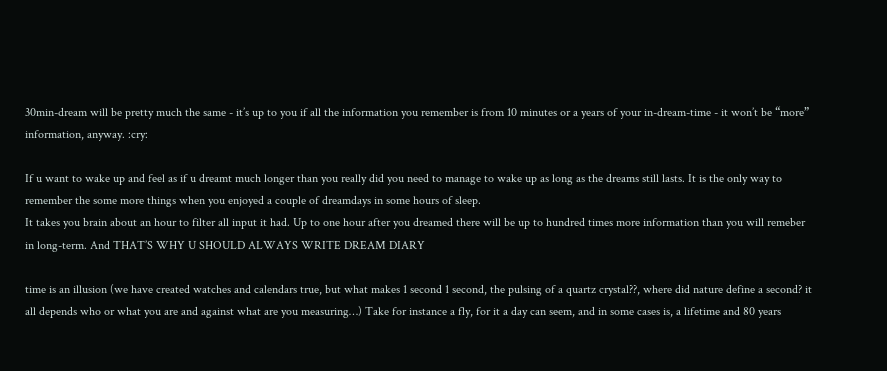30min-dream will be pretty much the same - it’s up to you if all the information you remember is from 10 minutes or a years of your in-dream-time - it won’t be “more” information, anyway. :cry:

If u want to wake up and feel as if u dreamt much longer than you really did you need to manage to wake up as long as the dreams still lasts. It is the only way to remember the some more things when you enjoyed a couple of dreamdays in some hours of sleep.
It takes you brain about an hour to filter all input it had. Up to one hour after you dreamed there will be up to hundred times more information than you will remeber in long-term. And THAT’S WHY U SHOULD ALWAYS WRITE DREAM DIARY

time is an illusion (we have created watches and calendars true, but what makes 1 second 1 second, the pulsing of a quartz crystal??, where did nature define a second? it all depends who or what you are and against what are you measuring…) Take for instance a fly, for it a day can seem, and in some cases is, a lifetime and 80 years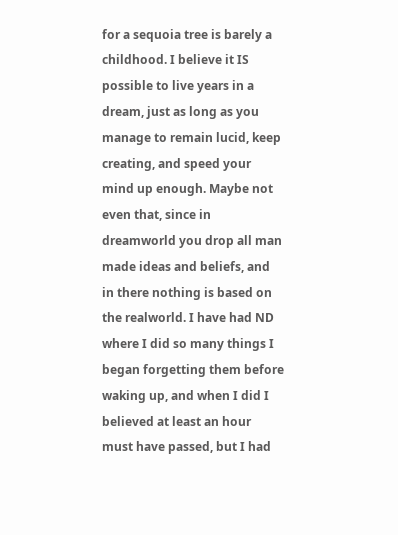for a sequoia tree is barely a childhood. I believe it IS possible to live years in a dream, just as long as you manage to remain lucid, keep creating, and speed your mind up enough. Maybe not even that, since in dreamworld you drop all man made ideas and beliefs, and in there nothing is based on the realworld. I have had ND where I did so many things I began forgetting them before waking up, and when I did I believed at least an hour must have passed, but I had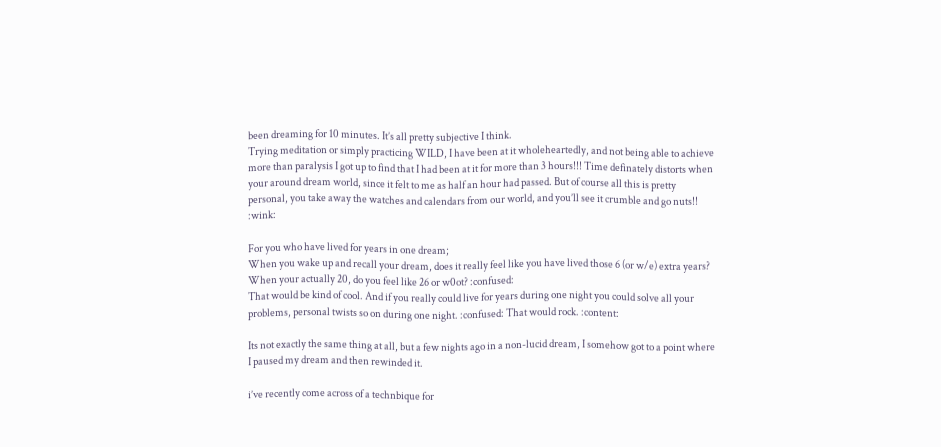been dreaming for 10 minutes. It’s all pretty subjective I think.
Trying meditation or simply practicing WILD, I have been at it wholeheartedly, and not being able to achieve more than paralysis I got up to find that I had been at it for more than 3 hours!!! Time definately distorts when your around dream world, since it felt to me as half an hour had passed. But of course all this is pretty personal, you take away the watches and calendars from our world, and you’ll see it crumble and go nuts!! :wink:

For you who have lived for years in one dream;
When you wake up and recall your dream, does it really feel like you have lived those 6 (or w/e) extra years? When your actually 20, do you feel like 26 or w0ot? :confused:
That would be kind of cool. And if you really could live for years during one night you could solve all your problems, personal twists so on during one night. :confused: That would rock. :content:

Its not exactly the same thing at all, but a few nights ago in a non-lucid dream, I somehow got to a point where I paused my dream and then rewinded it.

i’ve recently come across of a technbique for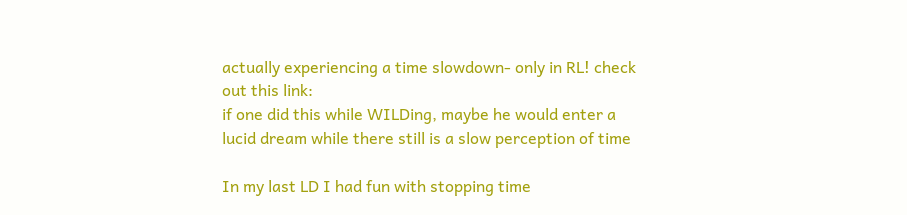actually experiencing a time slowdown- only in RL! check out this link:
if one did this while WILDing, maybe he would enter a lucid dream while there still is a slow perception of time

In my last LD I had fun with stopping time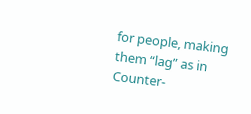for people, making them “lag” as in Counter-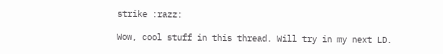strike :razz:

Wow, cool stuff in this thread. Will try in my next LD.